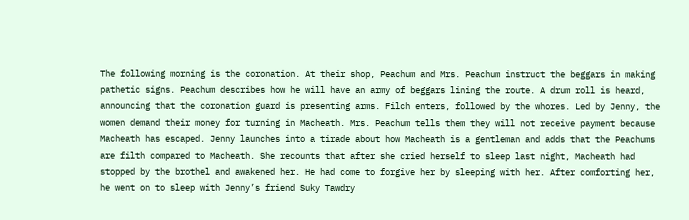The following morning is the coronation. At their shop, Peachum and Mrs. Peachum instruct the beggars in making pathetic signs. Peachum describes how he will have an army of beggars lining the route. A drum roll is heard, announcing that the coronation guard is presenting arms. Filch enters, followed by the whores. Led by Jenny, the women demand their money for turning in Macheath. Mrs. Peachum tells them they will not receive payment because Macheath has escaped. Jenny launches into a tirade about how Macheath is a gentleman and adds that the Peachums are filth compared to Macheath. She recounts that after she cried herself to sleep last night, Macheath had stopped by the brothel and awakened her. He had come to forgive her by sleeping with her. After comforting her, he went on to sleep with Jenny’s friend Suky Tawdry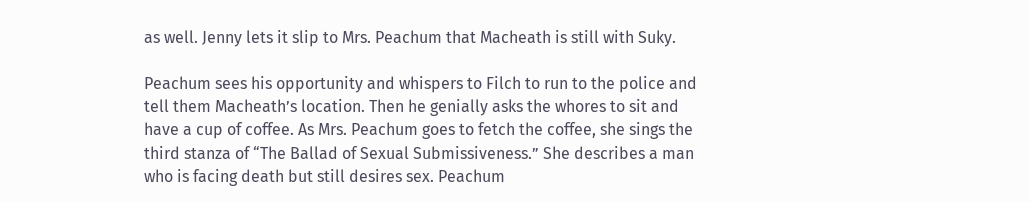as well. Jenny lets it slip to Mrs. Peachum that Macheath is still with Suky.

Peachum sees his opportunity and whispers to Filch to run to the police and tell them Macheath’s location. Then he genially asks the whores to sit and have a cup of coffee. As Mrs. Peachum goes to fetch the coffee, she sings the third stanza of “The Ballad of Sexual Submissiveness.” She describes a man who is facing death but still desires sex. Peachum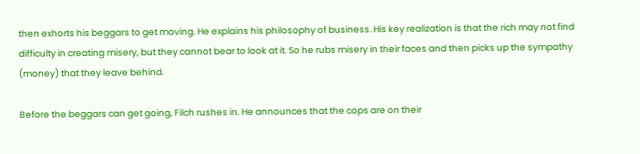then exhorts his beggars to get moving. He explains his philosophy of business. His key realization is that the rich may not find difficulty in creating misery, but they cannot bear to look at it. So he rubs misery in their faces and then picks up the sympathy (money) that they leave behind.

Before the beggars can get going, Filch rushes in. He announces that the cops are on their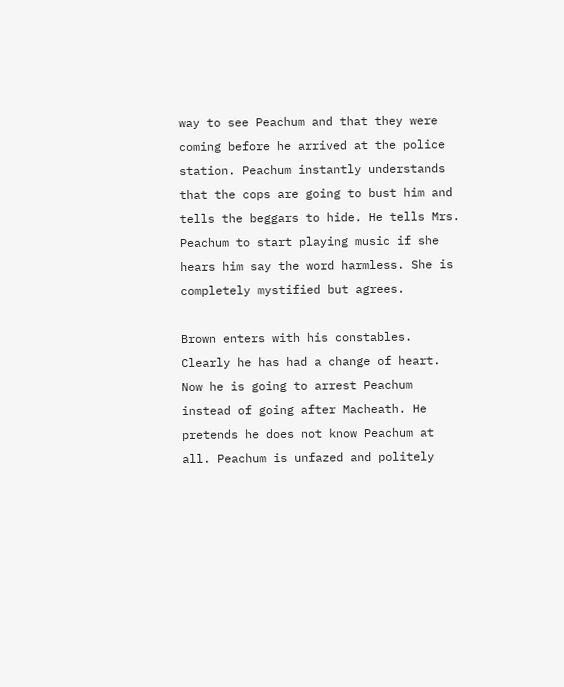way to see Peachum and that they were coming before he arrived at the police station. Peachum instantly understands that the cops are going to bust him and tells the beggars to hide. He tells Mrs. Peachum to start playing music if she hears him say the word harmless. She is completely mystified but agrees.

Brown enters with his constables. Clearly he has had a change of heart. Now he is going to arrest Peachum instead of going after Macheath. He pretends he does not know Peachum at all. Peachum is unfazed and politely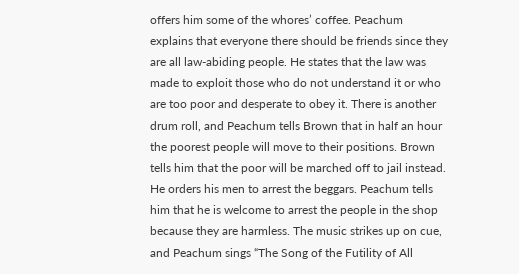offers him some of the whores’ coffee. Peachum explains that everyone there should be friends since they are all law-abiding people. He states that the law was made to exploit those who do not understand it or who are too poor and desperate to obey it. There is another drum roll, and Peachum tells Brown that in half an hour the poorest people will move to their positions. Brown tells him that the poor will be marched off to jail instead. He orders his men to arrest the beggars. Peachum tells him that he is welcome to arrest the people in the shop because they are harmless. The music strikes up on cue, and Peachum sings “The Song of the Futility of All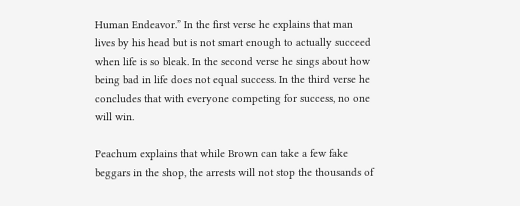Human Endeavor.” In the first verse he explains that man lives by his head but is not smart enough to actually succeed when life is so bleak. In the second verse he sings about how being bad in life does not equal success. In the third verse he concludes that with everyone competing for success, no one will win.

Peachum explains that while Brown can take a few fake beggars in the shop, the arrests will not stop the thousands of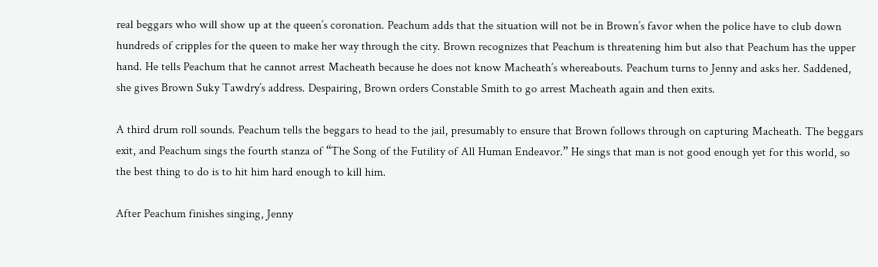real beggars who will show up at the queen’s coronation. Peachum adds that the situation will not be in Brown’s favor when the police have to club down hundreds of cripples for the queen to make her way through the city. Brown recognizes that Peachum is threatening him but also that Peachum has the upper hand. He tells Peachum that he cannot arrest Macheath because he does not know Macheath’s whereabouts. Peachum turns to Jenny and asks her. Saddened, she gives Brown Suky Tawdry’s address. Despairing, Brown orders Constable Smith to go arrest Macheath again and then exits.

A third drum roll sounds. Peachum tells the beggars to head to the jail, presumably to ensure that Brown follows through on capturing Macheath. The beggars exit, and Peachum sings the fourth stanza of “The Song of the Futility of All Human Endeavor.” He sings that man is not good enough yet for this world, so the best thing to do is to hit him hard enough to kill him.

After Peachum finishes singing, Jenny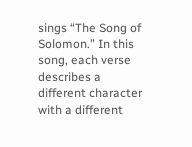sings “The Song of Solomon.” In this song, each verse describes a different character with a different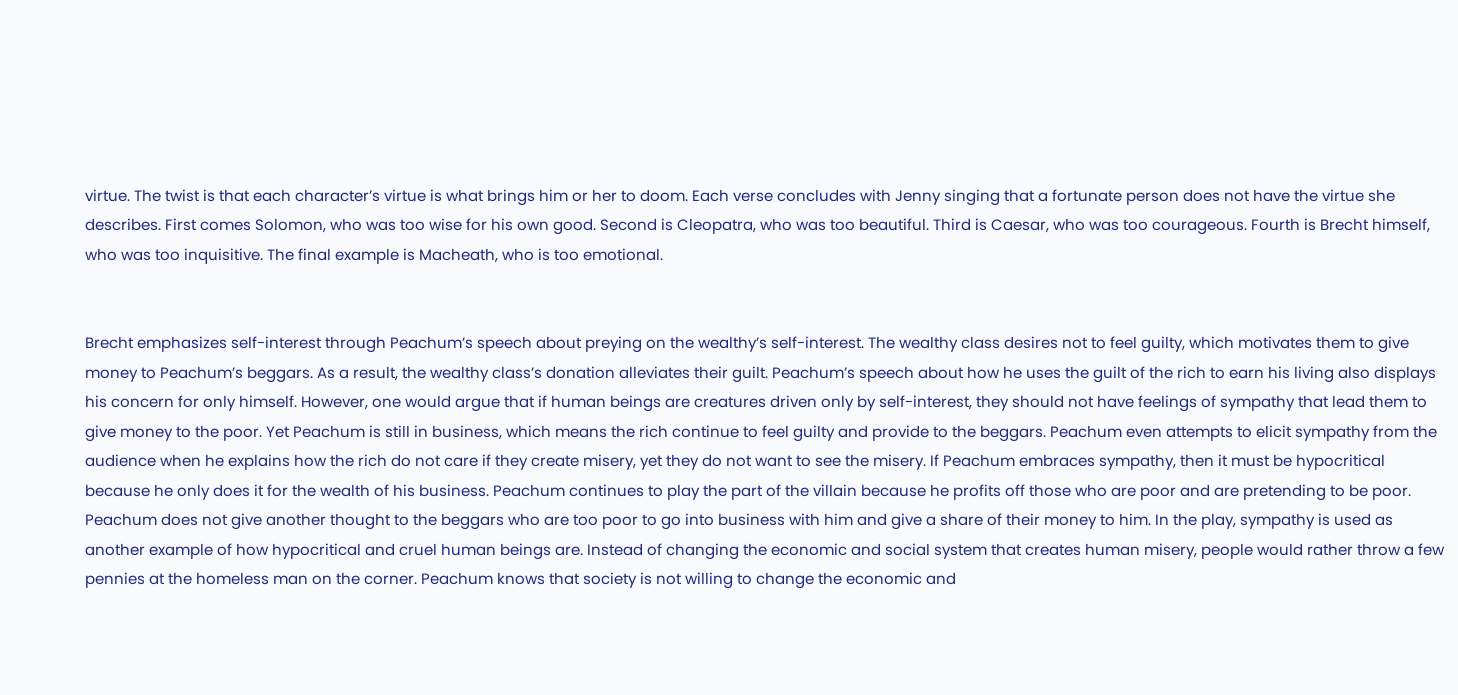virtue. The twist is that each character’s virtue is what brings him or her to doom. Each verse concludes with Jenny singing that a fortunate person does not have the virtue she describes. First comes Solomon, who was too wise for his own good. Second is Cleopatra, who was too beautiful. Third is Caesar, who was too courageous. Fourth is Brecht himself, who was too inquisitive. The final example is Macheath, who is too emotional.


Brecht emphasizes self-interest through Peachum’s speech about preying on the wealthy’s self-interest. The wealthy class desires not to feel guilty, which motivates them to give money to Peachum’s beggars. As a result, the wealthy class’s donation alleviates their guilt. Peachum’s speech about how he uses the guilt of the rich to earn his living also displays his concern for only himself. However, one would argue that if human beings are creatures driven only by self-interest, they should not have feelings of sympathy that lead them to give money to the poor. Yet Peachum is still in business, which means the rich continue to feel guilty and provide to the beggars. Peachum even attempts to elicit sympathy from the audience when he explains how the rich do not care if they create misery, yet they do not want to see the misery. If Peachum embraces sympathy, then it must be hypocritical because he only does it for the wealth of his business. Peachum continues to play the part of the villain because he profits off those who are poor and are pretending to be poor. Peachum does not give another thought to the beggars who are too poor to go into business with him and give a share of their money to him. In the play, sympathy is used as another example of how hypocritical and cruel human beings are. Instead of changing the economic and social system that creates human misery, people would rather throw a few pennies at the homeless man on the corner. Peachum knows that society is not willing to change the economic and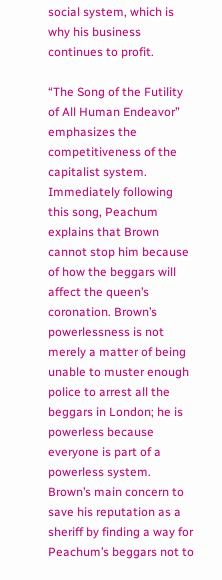social system, which is why his business continues to profit.

“The Song of the Futility of All Human Endeavor” emphasizes the competitiveness of the capitalist system. Immediately following this song, Peachum explains that Brown cannot stop him because of how the beggars will affect the queen’s coronation. Brown’s powerlessness is not merely a matter of being unable to muster enough police to arrest all the beggars in London; he is powerless because everyone is part of a powerless system. Brown’s main concern to save his reputation as a sheriff by finding a way for Peachum’s beggars not to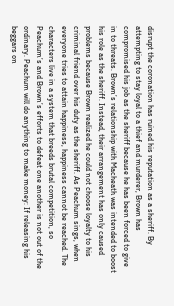disrupt the coronation has ruined his reputation as a sheriff. By attempting to stay loyal to a thief and murderer, Brown has compromised his job as the sheriff because he has been forced to give in to threats. Brown’s relationship with Macheath was intended to boost his role as the sheriff. Instead, their arrangement has only caused problems because Brown realized he could not choose loyalty to his criminal friend over his duty as the sheriff. As Peachum sings, when everyone tries to attain happiness, happiness cannot be reached. The characters live in a system that breeds brutal competition, so Peachum’s and Brown’s efforts to defeat one another is not out of the ordinary. Peachum will do anything to make money: If releasing his beggars on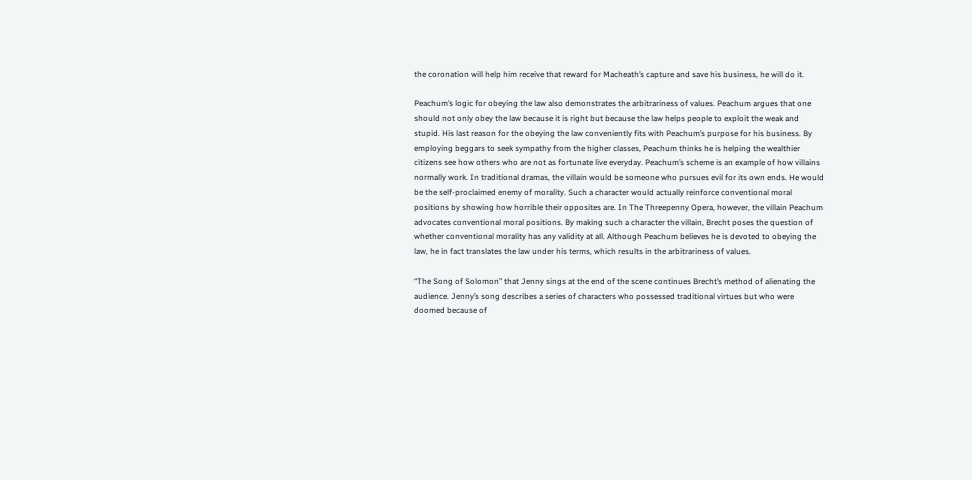the coronation will help him receive that reward for Macheath’s capture and save his business, he will do it.

Peachum’s logic for obeying the law also demonstrates the arbitrariness of values. Peachum argues that one should not only obey the law because it is right but because the law helps people to exploit the weak and stupid. His last reason for the obeying the law conveniently fits with Peachum’s purpose for his business. By employing beggars to seek sympathy from the higher classes, Peachum thinks he is helping the wealthier citizens see how others who are not as fortunate live everyday. Peachum’s scheme is an example of how villains normally work. In traditional dramas, the villain would be someone who pursues evil for its own ends. He would be the self-proclaimed enemy of morality. Such a character would actually reinforce conventional moral positions by showing how horrible their opposites are. In The Threepenny Opera, however, the villain Peachum advocates conventional moral positions. By making such a character the villain, Brecht poses the question of whether conventional morality has any validity at all. Although Peachum believes he is devoted to obeying the law, he in fact translates the law under his terms, which results in the arbitrariness of values.

“The Song of Solomon” that Jenny sings at the end of the scene continues Brecht’s method of alienating the audience. Jenny’s song describes a series of characters who possessed traditional virtues but who were doomed because of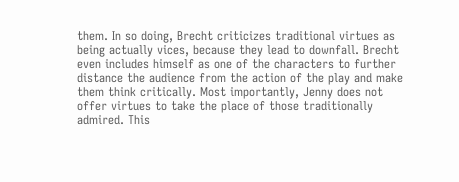them. In so doing, Brecht criticizes traditional virtues as being actually vices, because they lead to downfall. Brecht even includes himself as one of the characters to further distance the audience from the action of the play and make them think critically. Most importantly, Jenny does not offer virtues to take the place of those traditionally admired. This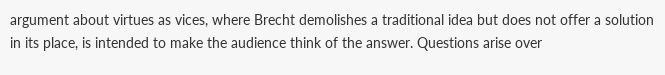argument about virtues as vices, where Brecht demolishes a traditional idea but does not offer a solution in its place, is intended to make the audience think of the answer. Questions arise over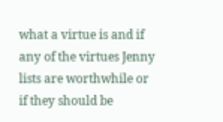what a virtue is and if any of the virtues Jenny lists are worthwhile or if they should be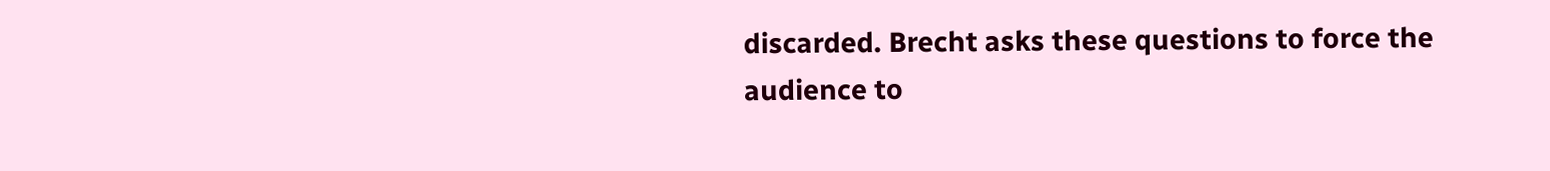discarded. Brecht asks these questions to force the audience to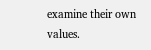examine their own values.